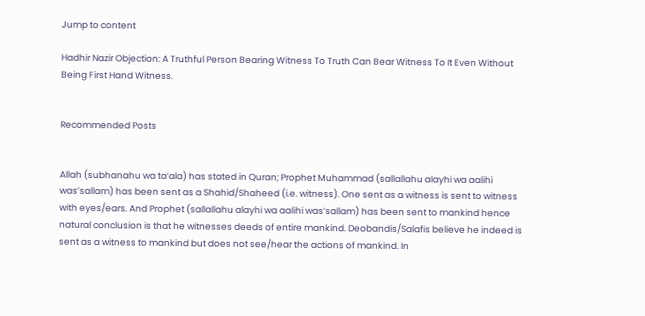Jump to content

Hadhir Nazir Objection: A Truthful Person Bearing Witness To Truth Can Bear Witness To It Even Without Being First Hand Witness.


Recommended Posts


Allah (subhanahu wa ta’ala) has stated in Quran; Prophet Muhammad (sallallahu alayhi wa aalihi was’sallam) has been sent as a Shahid/Shaheed (i.e. witness). One sent as a witness is sent to witness with eyes/ears. And Prophet (sallallahu alayhi wa aalihi was’sallam) has been sent to mankind hence natural conclusion is that he witnesses deeds of entire mankind. Deobandis/Salafis believe he indeed is sent as a witness to mankind but does not see/hear the actions of mankind. In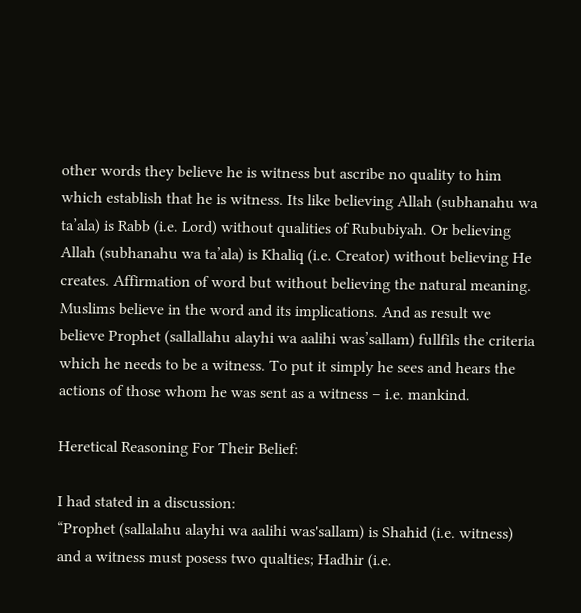other words they believe he is witness but ascribe no quality to him which establish that he is witness. Its like believing Allah (subhanahu wa ta’ala) is Rabb (i.e. Lord) without qualities of Rububiyah. Or believing Allah (subhanahu wa ta’ala) is Khaliq (i.e. Creator) without believing He creates. Affirmation of word but without believing the natural meaning. Muslims believe in the word and its implications. And as result we believe Prophet (sallallahu alayhi wa aalihi was’sallam) fullfils the criteria which he needs to be a witness. To put it simply he sees and hears the actions of those whom he was sent as a witness – i.e. mankind.

Heretical Reasoning For Their Belief:

I had stated in a discussion:
“Prophet (sallalahu alayhi wa aalihi was'sallam) is Shahid (i.e. witness) and a witness must posess two qualties; Hadhir (i.e.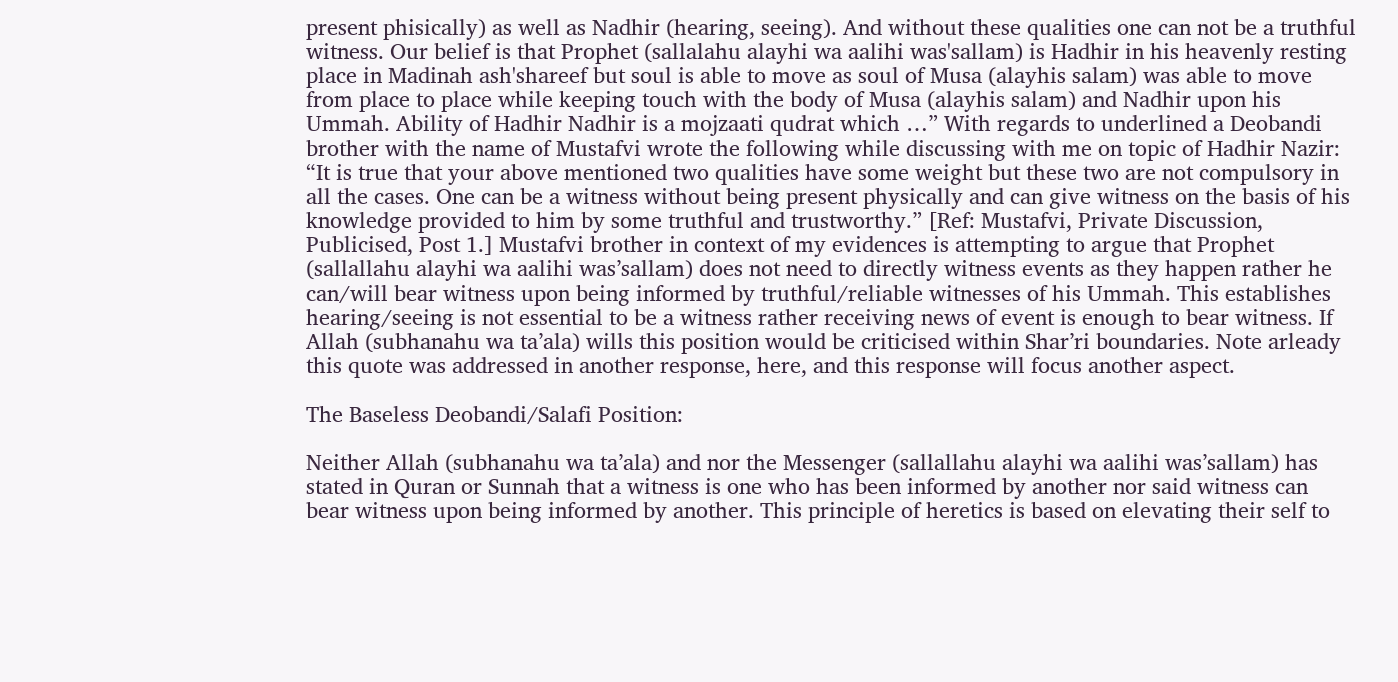present phisically) as well as Nadhir (hearing, seeing). And without these qualities one can not be a truthful witness. Our belief is that Prophet (sallalahu alayhi wa aalihi was'sallam) is Hadhir in his heavenly resting place in Madinah ash'shareef but soul is able to move as soul of Musa (alayhis salam) was able to move from place to place while keeping touch with the body of Musa (alayhis salam) and Nadhir upon his Ummah. Ability of Hadhir Nadhir is a mojzaati qudrat which …” With regards to underlined a Deobandi brother with the name of Mustafvi wrote the following while discussing with me on topic of Hadhir Nazir: “It is true that your above mentioned two qualities have some weight but these two are not compulsory in all the cases. One can be a witness without being present physically and can give witness on the basis of his knowledge provided to him by some truthful and trustworthy.” [Ref: Mustafvi, Private Discussion, Publicised, Post 1.] Mustafvi brother in context of my evidences is attempting to argue that Prophet (sallallahu alayhi wa aalihi was’sallam) does not need to directly witness events as they happen rather he can/will bear witness upon being informed by truthful/reliable witnesses of his Ummah. This establishes hearing/seeing is not essential to be a witness rather receiving news of event is enough to bear witness. If Allah (subhanahu wa ta’ala) wills this position would be criticised within Shar’ri boundaries. Note arleady this quote was addressed in another response, here, and this response will focus another aspect.

The Baseless Deobandi/Salafi Position:

Neither Allah (subhanahu wa ta’ala) and nor the Messenger (sallallahu alayhi wa aalihi was’sallam) has stated in Quran or Sunnah that a witness is one who has been informed by another nor said witness can bear witness upon being informed by another. This principle of heretics is based on elevating their self to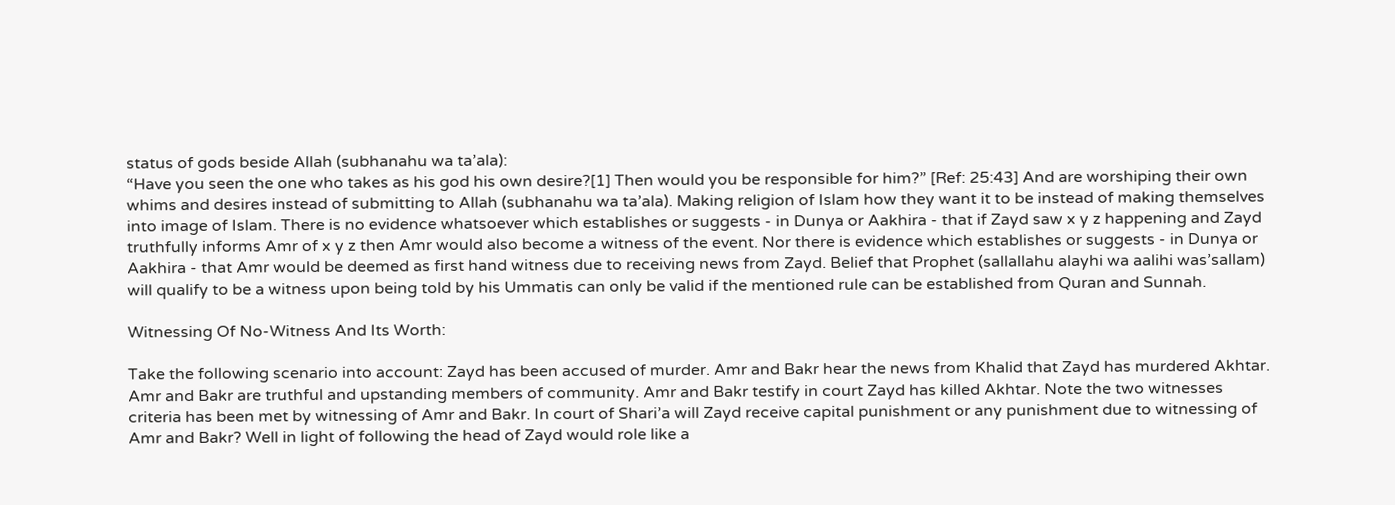status of gods beside Allah (subhanahu wa ta’ala):
“Have you seen the one who takes as his god his own desire?[1] Then would you be responsible for him?” [Ref: 25:43] And are worshiping their own whims and desires instead of submitting to Allah (subhanahu wa ta’ala). Making religion of Islam how they want it to be instead of making themselves into image of Islam. There is no evidence whatsoever which establishes or suggests - in Dunya or Aakhira - that if Zayd saw x y z happening and Zayd truthfully informs Amr of x y z then Amr would also become a witness of the event. Nor there is evidence which establishes or suggests - in Dunya or Aakhira - that Amr would be deemed as first hand witness due to receiving news from Zayd. Belief that Prophet (sallallahu alayhi wa aalihi was’sallam) will qualify to be a witness upon being told by his Ummatis can only be valid if the mentioned rule can be established from Quran and Sunnah.

Witnessing Of No-Witness And Its Worth:

Take the following scenario into account: Zayd has been accused of murder. Amr and Bakr hear the news from Khalid that Zayd has murdered Akhtar. Amr and Bakr are truthful and upstanding members of community. Amr and Bakr testify in court Zayd has killed Akhtar. Note the two witnesses criteria has been met by witnessing of Amr and Bakr. In court of Shari’a will Zayd receive capital punishment or any punishment due to witnessing of Amr and Bakr? Well in light of following the head of Zayd would role like a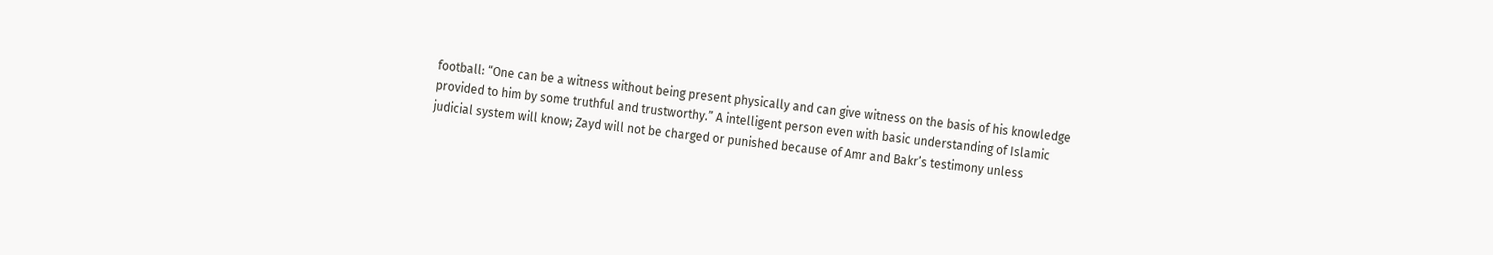football: “One can be a witness without being present physically and can give witness on the basis of his knowledge provided to him by some truthful and trustworthy.” A intelligent person even with basic understanding of Islamic judicial system will know; Zayd will not be charged or punished because of Amr and Bakr’s testimony unless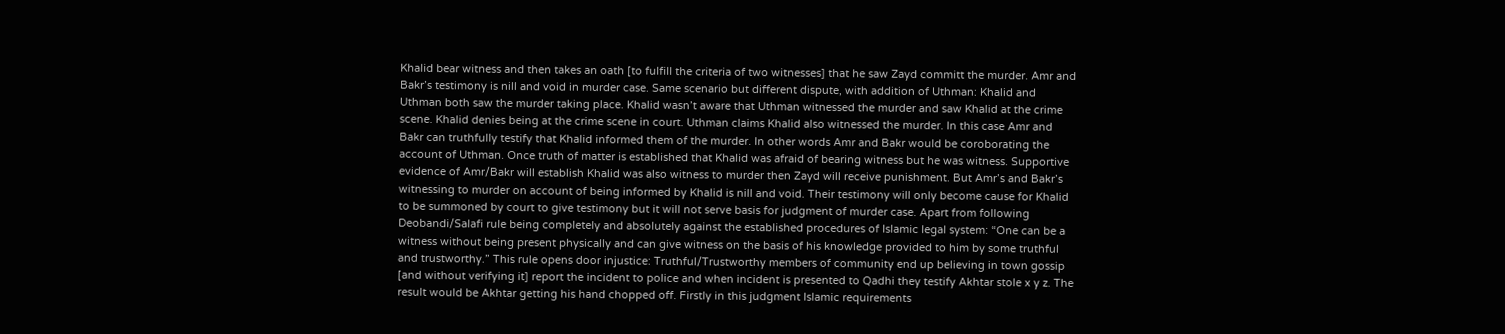Khalid bear witness and then takes an oath [to fulfill the criteria of two witnesses] that he saw Zayd committ the murder. Amr and Bakr’s testimony is nill and void in murder case. Same scenario but different dispute, with addition of Uthman: Khalid and Uthman both saw the murder taking place. Khalid wasn’t aware that Uthman witnessed the murder and saw Khalid at the crime scene. Khalid denies being at the crime scene in court. Uthman claims Khalid also witnessed the murder. In this case Amr and Bakr can truthfully testify that Khalid informed them of the murder. In other words Amr and Bakr would be coroborating the account of Uthman. Once truth of matter is established that Khalid was afraid of bearing witness but he was witness. Supportive evidence of Amr/Bakr will establish Khalid was also witness to murder then Zayd will receive punishment. But Amr’s and Bakr’s witnessing to murder on account of being informed by Khalid is nill and void. Their testimony will only become cause for Khalid to be summoned by court to give testimony but it will not serve basis for judgment of murder case. Apart from following Deobandi/Salafi rule being completely and absolutely against the established procedures of Islamic legal system: “One can be a witness without being present physically and can give witness on the basis of his knowledge provided to him by some truthful and trustworthy.” This rule opens door injustice: Truthful/Trustworthy members of community end up believing in town gossip [and without verifying it] report the incident to police and when incident is presented to Qadhi they testify Akhtar stole x y z. The result would be Akhtar getting his hand chopped off. Firstly in this judgment Islamic requirements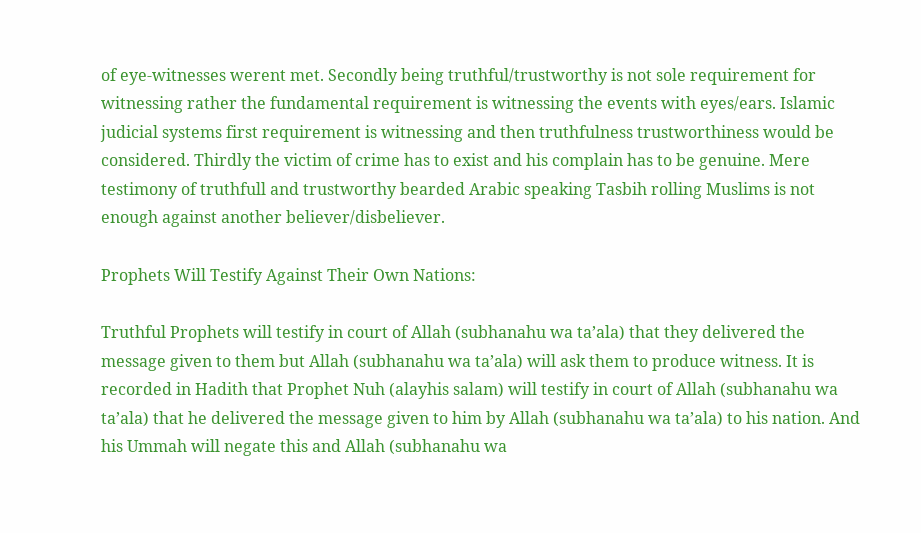of eye-witnesses werent met. Secondly being truthful/trustworthy is not sole requirement for witnessing rather the fundamental requirement is witnessing the events with eyes/ears. Islamic judicial systems first requirement is witnessing and then truthfulness trustworthiness would be considered. Thirdly the victim of crime has to exist and his complain has to be genuine. Mere testimony of truthfull and trustworthy bearded Arabic speaking Tasbih rolling Muslims is not enough against another believer/disbeliever.

Prophets Will Testify Against Their Own Nations:

Truthful Prophets will testify in court of Allah (subhanahu wa ta’ala) that they delivered the message given to them but Allah (subhanahu wa ta’ala) will ask them to produce witness. It is recorded in Hadith that Prophet Nuh (alayhis salam) will testify in court of Allah (subhanahu wa ta’ala) that he delivered the message given to him by Allah (subhanahu wa ta’ala) to his nation. And his Ummah will negate this and Allah (subhanahu wa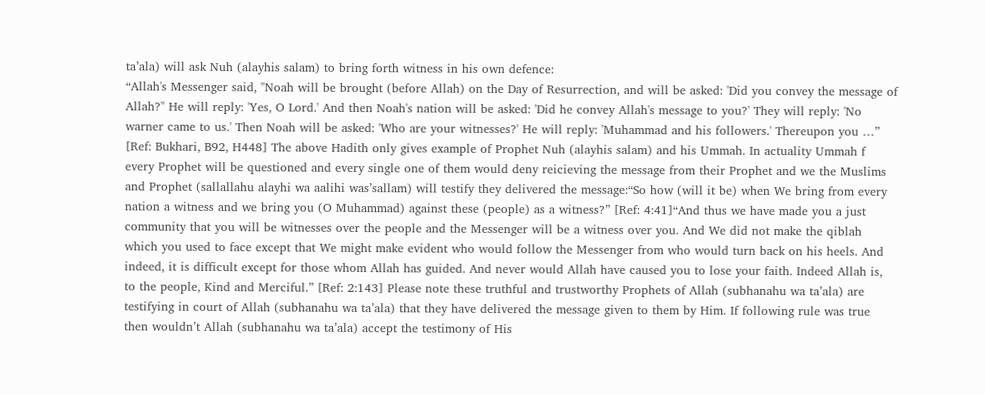ta’ala) will ask Nuh (alayhis salam) to bring forth witness in his own defence:
“Allah's Messenger said, "Noah will be brought (before Allah) on the Day of Resurrection, and will be asked: 'Did you convey the message of Allah?" He will reply: 'Yes, O Lord.' And then Noah's nation will be asked: 'Did he convey Allah's message to you?' They will reply: 'No warner came to us.' Then Noah will be asked: 'Who are your witnesses?' He will reply: 'Muhammad and his followers.' Thereupon you …” [Ref: Bukhari, B92, H448] The above Hadith only gives example of Prophet Nuh (alayhis salam) and his Ummah. In actuality Ummah f every Prophet will be questioned and every single one of them would deny reicieving the message from their Prophet and we the Muslims and Prophet (sallallahu alayhi wa aalihi was’sallam) will testify they delivered the message:“So how (will it be) when We bring from every nation a witness and we bring you (O Muhammad) against these (people) as a witness?” [Ref: 4:41]“And thus we have made you a just community that you will be witnesses over the people and the Messenger will be a witness over you. And We did not make the qiblah which you used to face except that We might make evident who would follow the Messenger from who would turn back on his heels. And indeed, it is difficult except for those whom Allah has guided. And never would Allah have caused you to lose your faith. Indeed Allah is, to the people, Kind and Merciful.” [Ref: 2:143] Please note these truthful and trustworthy Prophets of Allah (subhanahu wa ta’ala) are testifying in court of Allah (subhanahu wa ta’ala) that they have delivered the message given to them by Him. If following rule was true then wouldn’t Allah (subhanahu wa ta’ala) accept the testimony of His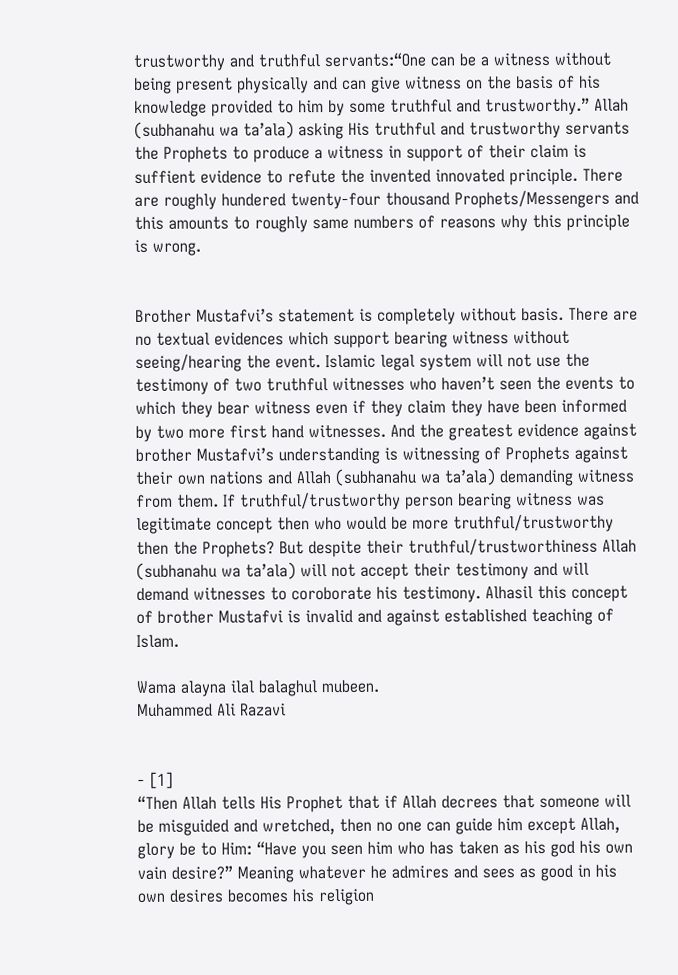trustworthy and truthful servants:“One can be a witness without being present physically and can give witness on the basis of his knowledge provided to him by some truthful and trustworthy.” Allah (subhanahu wa ta’ala) asking His truthful and trustworthy servants the Prophets to produce a witness in support of their claim is suffient evidence to refute the invented innovated principle. There are roughly hundered twenty-four thousand Prophets/Messengers and this amounts to roughly same numbers of reasons why this principle is wrong.


Brother Mustafvi’s statement is completely without basis. There are no textual evidences which support bearing witness without seeing/hearing the event. Islamic legal system will not use the testimony of two truthful witnesses who haven’t seen the events to which they bear witness even if they claim they have been informed by two more first hand witnesses. And the greatest evidence against brother Mustafvi’s understanding is witnessing of Prophets against their own nations and Allah (subhanahu wa ta’ala) demanding witness from them. If truthful/trustworthy person bearing witness was legitimate concept then who would be more truthful/trustworthy then the Prophets? But despite their truthful/trustworthiness Allah (subhanahu wa ta’ala) will not accept their testimony and will demand witnesses to coroborate his testimony. Alhasil this concept of brother Mustafvi is invalid and against established teaching of Islam.

Wama alayna ilal balaghul mubeen.
Muhammed Ali Razavi


- [1]
“Then Allah tells His Prophet that if Allah decrees that someone will be misguided and wretched, then no one can guide him except Allah, glory be to Him: “Have you seen him who has taken as his god his own vain desire?” Meaning whatever he admires and sees as good in his own desires becomes his religion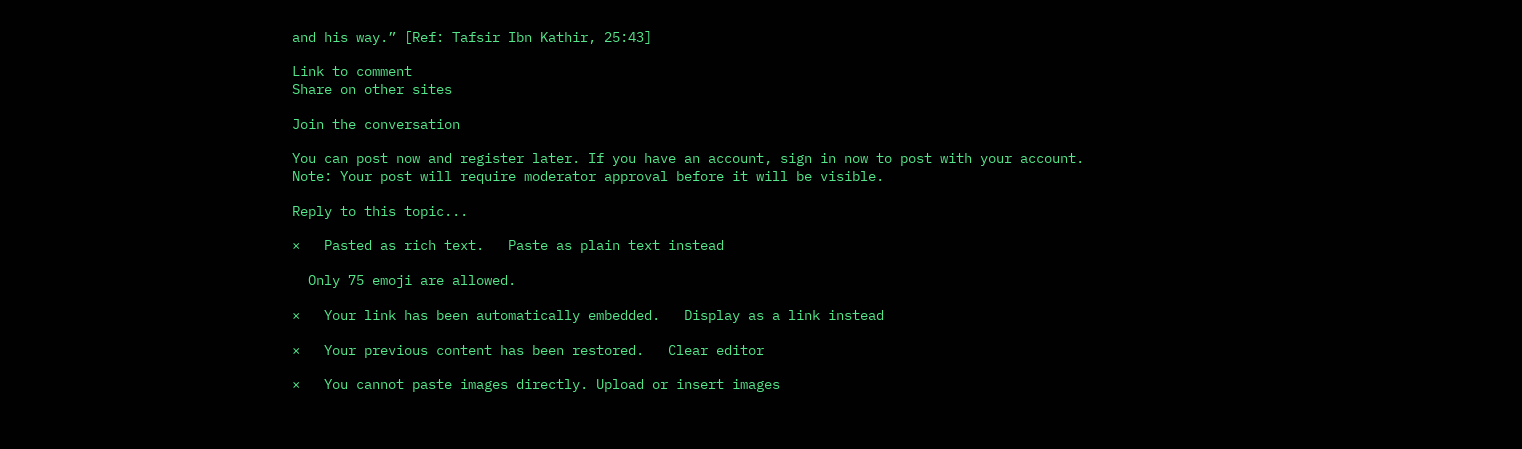and his way.” [Ref: Tafsir Ibn Kathir, 25:43]

Link to comment
Share on other sites

Join the conversation

You can post now and register later. If you have an account, sign in now to post with your account.
Note: Your post will require moderator approval before it will be visible.

Reply to this topic...

×   Pasted as rich text.   Paste as plain text instead

  Only 75 emoji are allowed.

×   Your link has been automatically embedded.   Display as a link instead

×   Your previous content has been restored.   Clear editor

×   You cannot paste images directly. Upload or insert images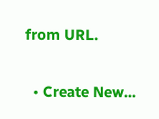from URL.

  • Create New...